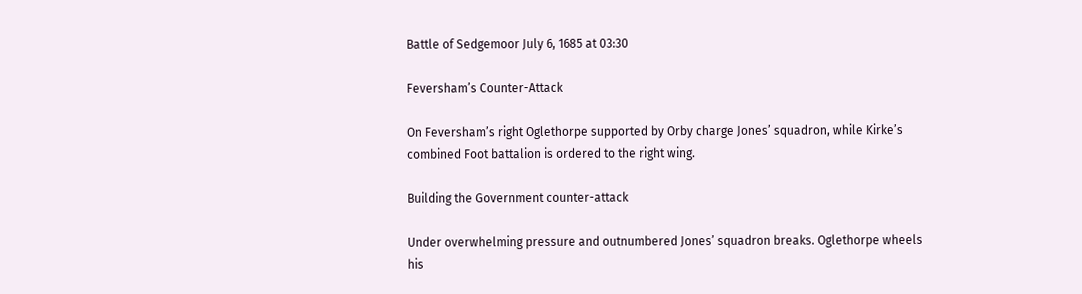Battle of Sedgemoor July 6, 1685 at 03:30

Feversham’s Counter-Attack

On Feversham’s right Oglethorpe supported by Orby charge Jones’ squadron, while Kirke’s combined Foot battalion is ordered to the right wing.

Building the Government counter-attack

Under overwhelming pressure and outnumbered Jones’ squadron breaks. Oglethorpe wheels his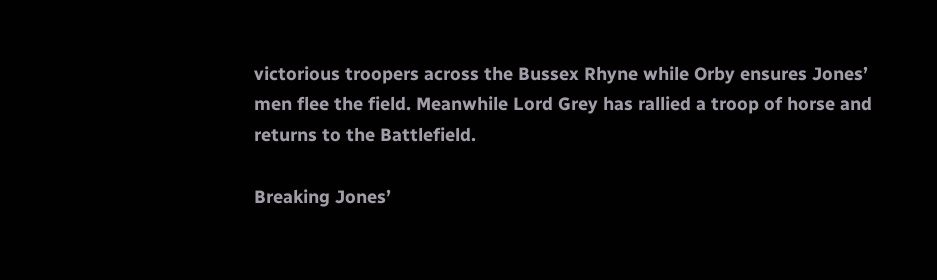victorious troopers across the Bussex Rhyne while Orby ensures Jones’ men flee the field. Meanwhile Lord Grey has rallied a troop of horse and returns to the Battlefield.

Breaking Jones’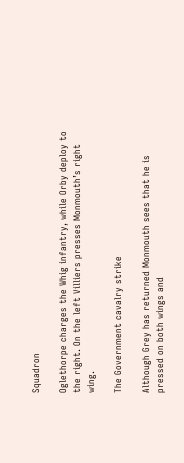Squadron

Oglethorpe charges the Whig infantry, while Orby deploy to the right. On the left Villiers presses Monmouth’s right wing.

The Government cavalry strike

Although Grey has returned Monmouth sees that he is pressed on both wings and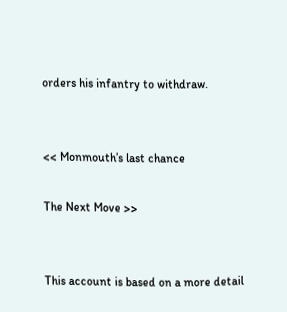orders his infantry to withdraw.


<< Monmouth’s last chance

The Next Move >>


This account is based on a more detail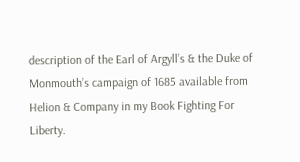description of the Earl of Argyll’s & the Duke of Monmouth’s campaign of 1685 available from Helion & Company in my Book Fighting For Liberty.